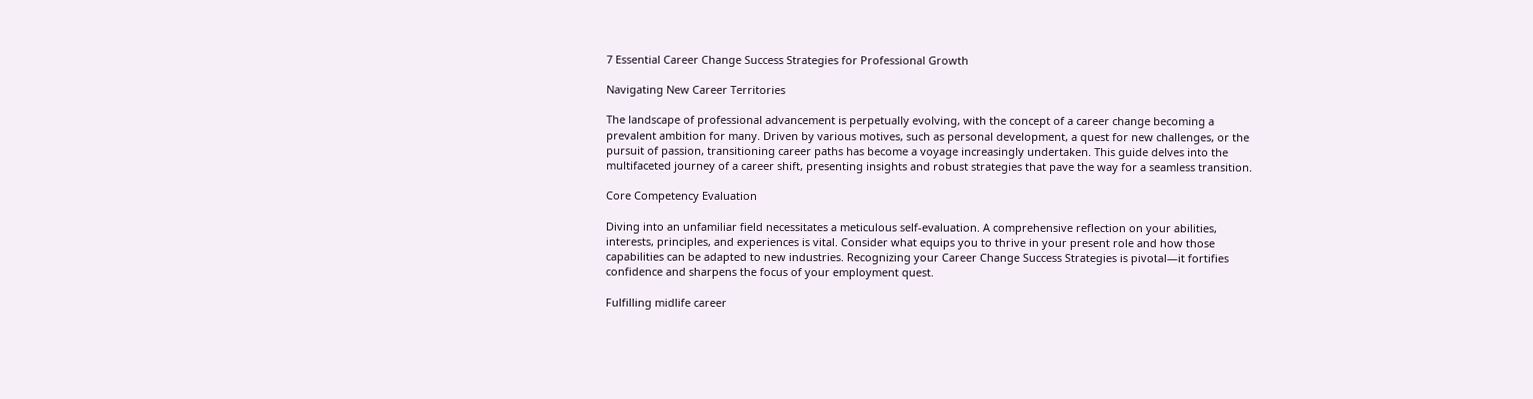7 Essential Career Change Success Strategies for Professional Growth

Navigating New Career Territories

The landscape of professional advancement is perpetually evolving, with the concept of a career change becoming a prevalent ambition for many. Driven by various motives, such as personal development, a quest for new challenges, or the pursuit of passion, transitioning career paths has become a voyage increasingly undertaken. This guide delves into the multifaceted journey of a career shift, presenting insights and robust strategies that pave the way for a seamless transition.

Core Competency Evaluation

Diving into an unfamiliar field necessitates a meticulous self-evaluation. A comprehensive reflection on your abilities, interests, principles, and experiences is vital. Consider what equips you to thrive in your present role and how those capabilities can be adapted to new industries. Recognizing your Career Change Success Strategies is pivotal—it fortifies confidence and sharpens the focus of your employment quest.

Fulfilling midlife career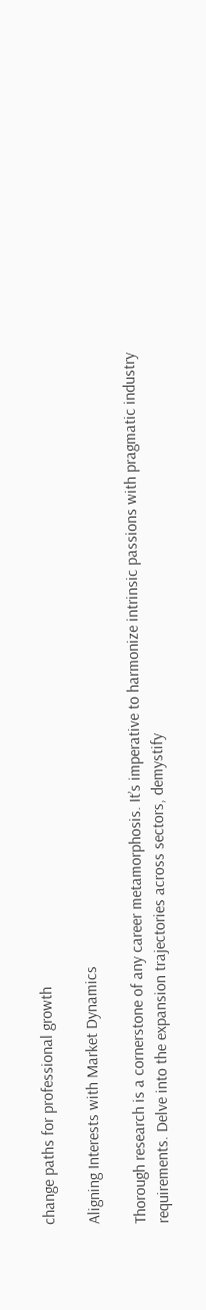change paths for professional growth

Aligning Interests with Market Dynamics

Thorough research is a cornerstone of any career metamorphosis. It’s imperative to harmonize intrinsic passions with pragmatic industry requirements. Delve into the expansion trajectories across sectors, demystify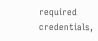required credentials,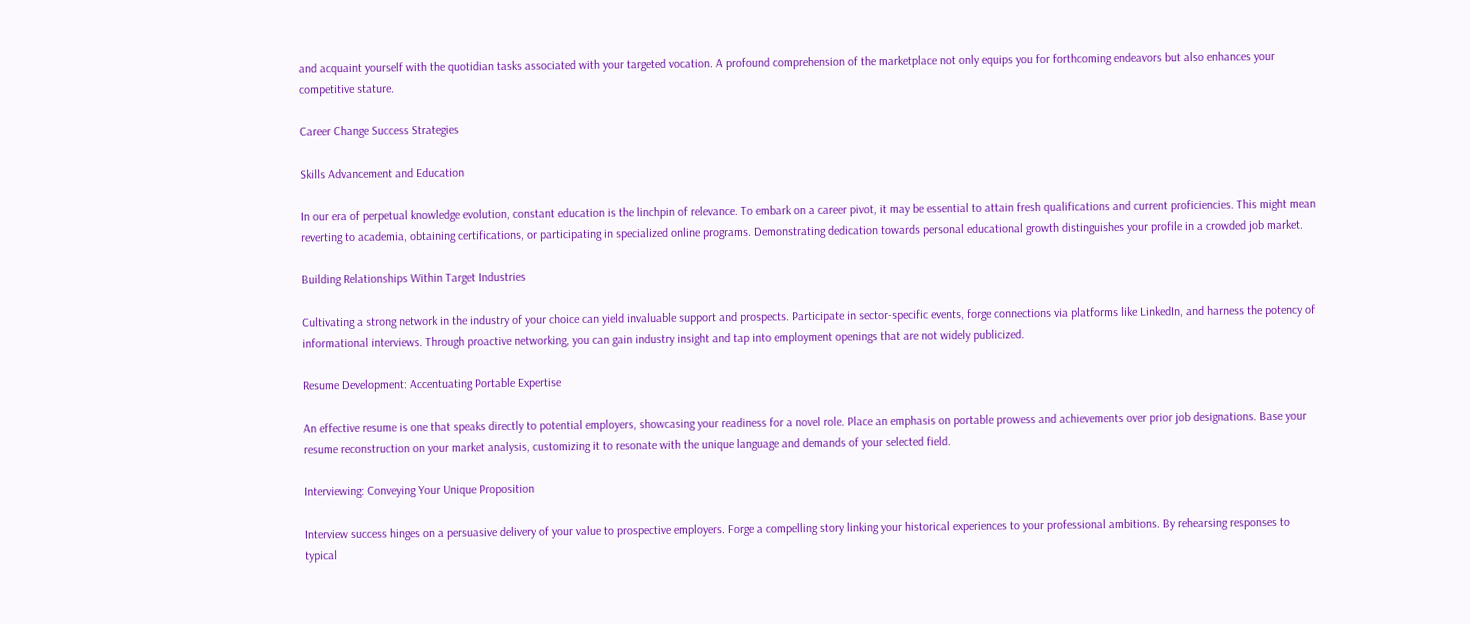and acquaint yourself with the quotidian tasks associated with your targeted vocation. A profound comprehension of the marketplace not only equips you for forthcoming endeavors but also enhances your competitive stature.

Career Change Success Strategies

Skills Advancement and Education

In our era of perpetual knowledge evolution, constant education is the linchpin of relevance. To embark on a career pivot, it may be essential to attain fresh qualifications and current proficiencies. This might mean reverting to academia, obtaining certifications, or participating in specialized online programs. Demonstrating dedication towards personal educational growth distinguishes your profile in a crowded job market.

Building Relationships Within Target Industries

Cultivating a strong network in the industry of your choice can yield invaluable support and prospects. Participate in sector-specific events, forge connections via platforms like LinkedIn, and harness the potency of informational interviews. Through proactive networking, you can gain industry insight and tap into employment openings that are not widely publicized.

Resume Development: Accentuating Portable Expertise

An effective resume is one that speaks directly to potential employers, showcasing your readiness for a novel role. Place an emphasis on portable prowess and achievements over prior job designations. Base your resume reconstruction on your market analysis, customizing it to resonate with the unique language and demands of your selected field.

Interviewing: Conveying Your Unique Proposition

Interview success hinges on a persuasive delivery of your value to prospective employers. Forge a compelling story linking your historical experiences to your professional ambitions. By rehearsing responses to typical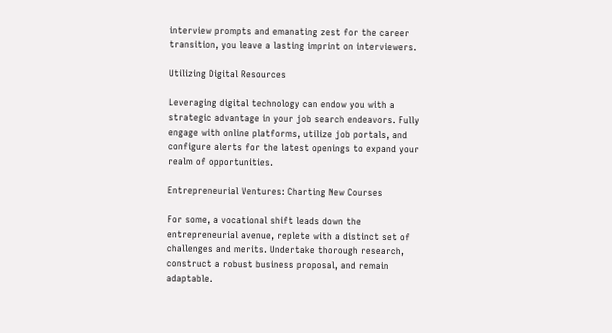interview prompts and emanating zest for the career transition, you leave a lasting imprint on interviewers.

Utilizing Digital Resources

Leveraging digital technology can endow you with a strategic advantage in your job search endeavors. Fully engage with online platforms, utilize job portals, and configure alerts for the latest openings to expand your realm of opportunities.

Entrepreneurial Ventures: Charting New Courses

For some, a vocational shift leads down the entrepreneurial avenue, replete with a distinct set of challenges and merits. Undertake thorough research, construct a robust business proposal, and remain adaptable.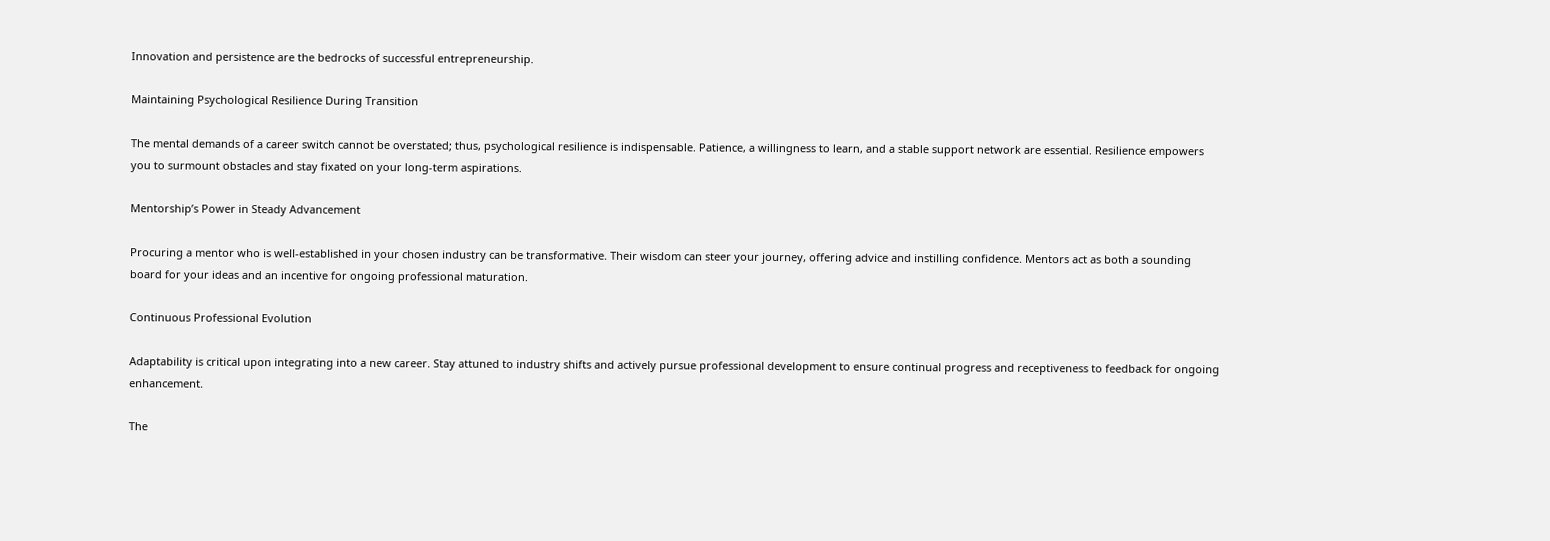Innovation and persistence are the bedrocks of successful entrepreneurship.

Maintaining Psychological Resilience During Transition

The mental demands of a career switch cannot be overstated; thus, psychological resilience is indispensable. Patience, a willingness to learn, and a stable support network are essential. Resilience empowers you to surmount obstacles and stay fixated on your long-term aspirations.

Mentorship’s Power in Steady Advancement

Procuring a mentor who is well-established in your chosen industry can be transformative. Their wisdom can steer your journey, offering advice and instilling confidence. Mentors act as both a sounding board for your ideas and an incentive for ongoing professional maturation.

Continuous Professional Evolution

Adaptability is critical upon integrating into a new career. Stay attuned to industry shifts and actively pursue professional development to ensure continual progress and receptiveness to feedback for ongoing enhancement.

The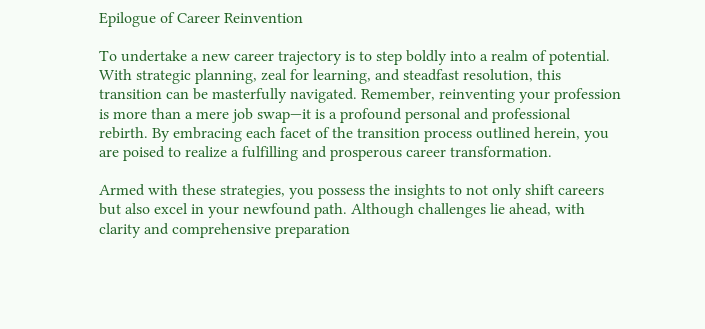Epilogue of Career Reinvention

To undertake a new career trajectory is to step boldly into a realm of potential. With strategic planning, zeal for learning, and steadfast resolution, this transition can be masterfully navigated. Remember, reinventing your profession is more than a mere job swap—it is a profound personal and professional rebirth. By embracing each facet of the transition process outlined herein, you are poised to realize a fulfilling and prosperous career transformation.

Armed with these strategies, you possess the insights to not only shift careers but also excel in your newfound path. Although challenges lie ahead, with clarity and comprehensive preparation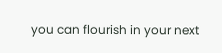you can flourish in your next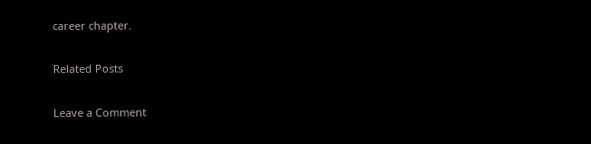career chapter.

Related Posts

Leave a Comment